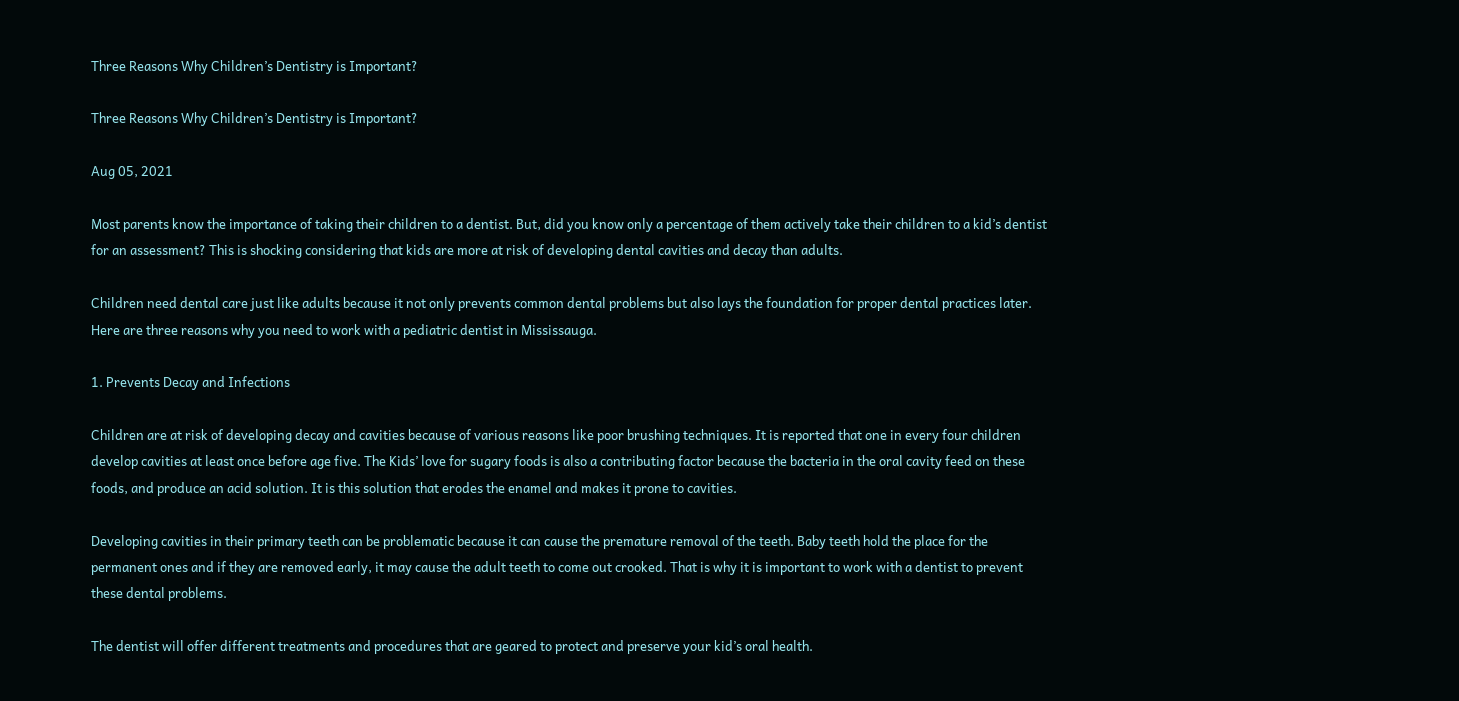Three Reasons Why Children’s Dentistry is Important?

Three Reasons Why Children’s Dentistry is Important?

Aug 05, 2021

Most parents know the importance of taking their children to a dentist. But, did you know only a percentage of them actively take their children to a kid’s dentist for an assessment? This is shocking considering that kids are more at risk of developing dental cavities and decay than adults.

Children need dental care just like adults because it not only prevents common dental problems but also lays the foundation for proper dental practices later.
Here are three reasons why you need to work with a pediatric dentist in Mississauga.

1. Prevents Decay and Infections

Children are at risk of developing decay and cavities because of various reasons like poor brushing techniques. It is reported that one in every four children develop cavities at least once before age five. The Kids’ love for sugary foods is also a contributing factor because the bacteria in the oral cavity feed on these foods, and produce an acid solution. It is this solution that erodes the enamel and makes it prone to cavities.

Developing cavities in their primary teeth can be problematic because it can cause the premature removal of the teeth. Baby teeth hold the place for the permanent ones and if they are removed early, it may cause the adult teeth to come out crooked. That is why it is important to work with a dentist to prevent these dental problems.

The dentist will offer different treatments and procedures that are geared to protect and preserve your kid’s oral health.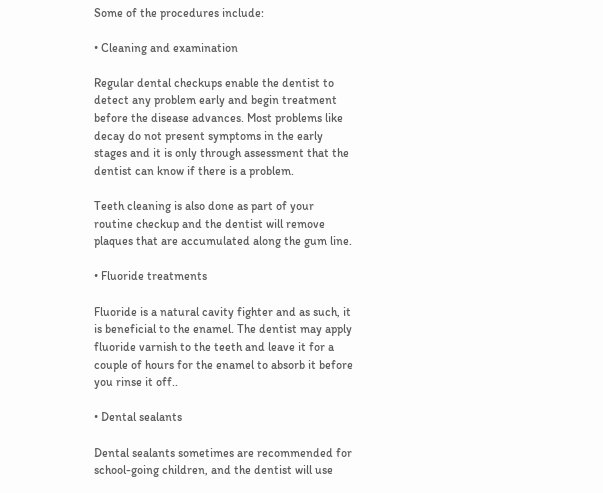Some of the procedures include:

• Cleaning and examination

Regular dental checkups enable the dentist to detect any problem early and begin treatment before the disease advances. Most problems like decay do not present symptoms in the early stages and it is only through assessment that the dentist can know if there is a problem.

Teeth cleaning is also done as part of your routine checkup and the dentist will remove plaques that are accumulated along the gum line.

• Fluoride treatments

Fluoride is a natural cavity fighter and as such, it is beneficial to the enamel. The dentist may apply fluoride varnish to the teeth and leave it for a couple of hours for the enamel to absorb it before you rinse it off..

• Dental sealants

Dental sealants sometimes are recommended for school-going children, and the dentist will use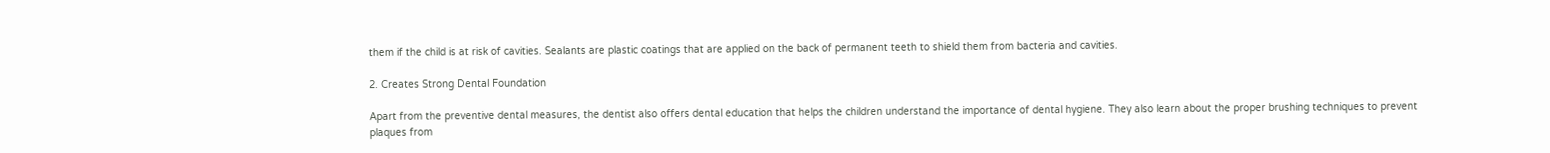them if the child is at risk of cavities. Sealants are plastic coatings that are applied on the back of permanent teeth to shield them from bacteria and cavities.

2. Creates Strong Dental Foundation

Apart from the preventive dental measures, the dentist also offers dental education that helps the children understand the importance of dental hygiene. They also learn about the proper brushing techniques to prevent plaques from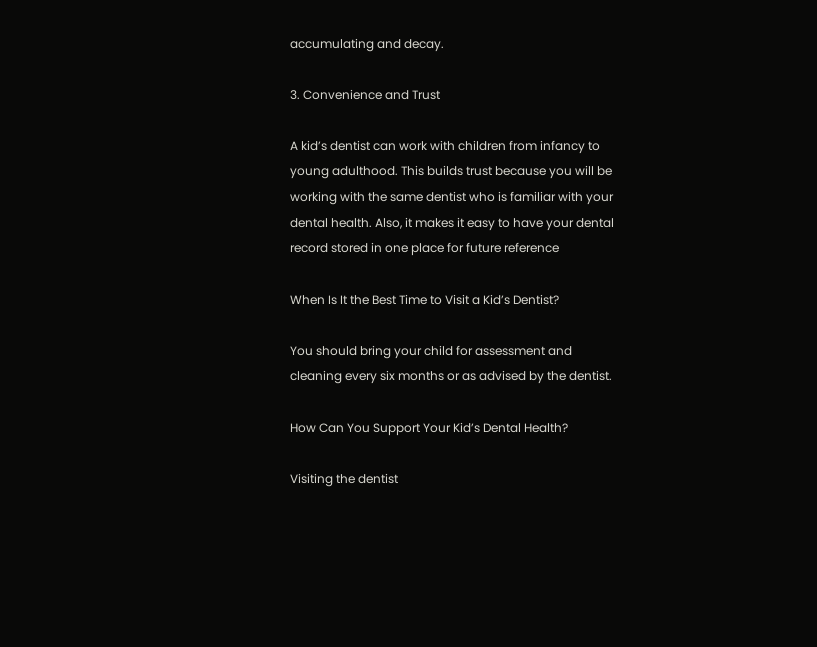accumulating and decay.

3. Convenience and Trust

A kid’s dentist can work with children from infancy to young adulthood. This builds trust because you will be working with the same dentist who is familiar with your dental health. Also, it makes it easy to have your dental record stored in one place for future reference

When Is It the Best Time to Visit a Kid’s Dentist?

You should bring your child for assessment and cleaning every six months or as advised by the dentist.

How Can You Support Your Kid’s Dental Health?

Visiting the dentist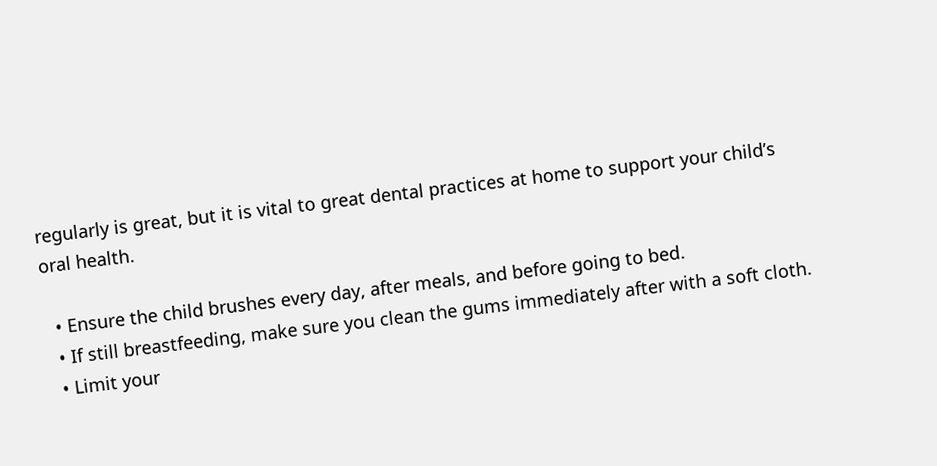regularly is great, but it is vital to great dental practices at home to support your child’s oral health.

  • Ensure the child brushes every day, after meals, and before going to bed.
  • If still breastfeeding, make sure you clean the gums immediately after with a soft cloth.
  • Limit your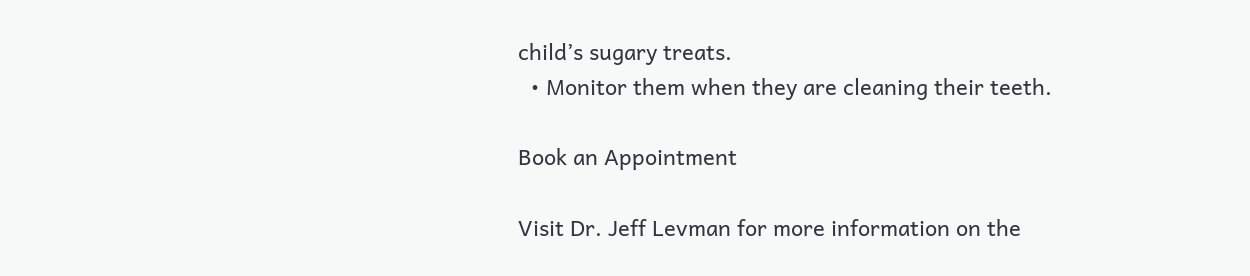child’s sugary treats.
  • Monitor them when they are cleaning their teeth.

Book an Appointment

Visit Dr. Jeff Levman for more information on the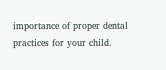importance of proper dental practices for your child.